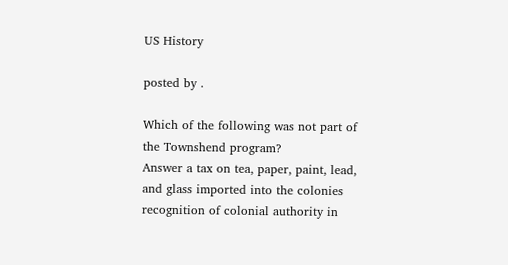US History

posted by .

Which of the following was not part of the Townshend program?
Answer a tax on tea, paper, paint, lead, and glass imported into the colonies
recognition of colonial authority in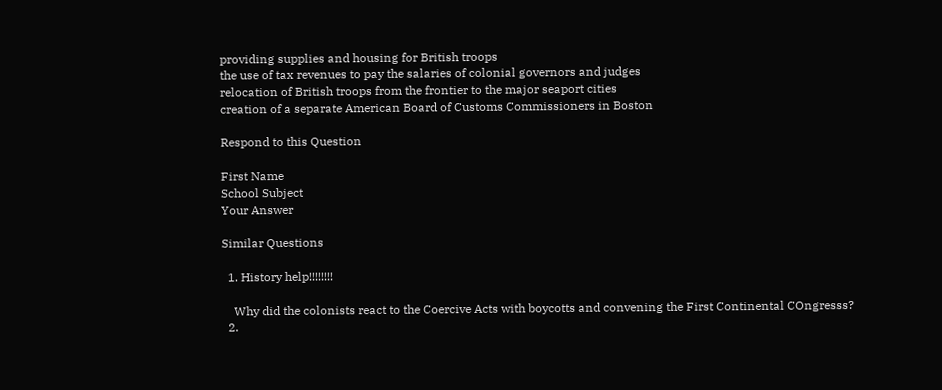providing supplies and housing for British troops
the use of tax revenues to pay the salaries of colonial governors and judges
relocation of British troops from the frontier to the major seaport cities
creation of a separate American Board of Customs Commissioners in Boston

Respond to this Question

First Name
School Subject
Your Answer

Similar Questions

  1. History help!!!!!!!!

    Why did the colonists react to the Coercive Acts with boycotts and convening the First Continental COngresss?
  2.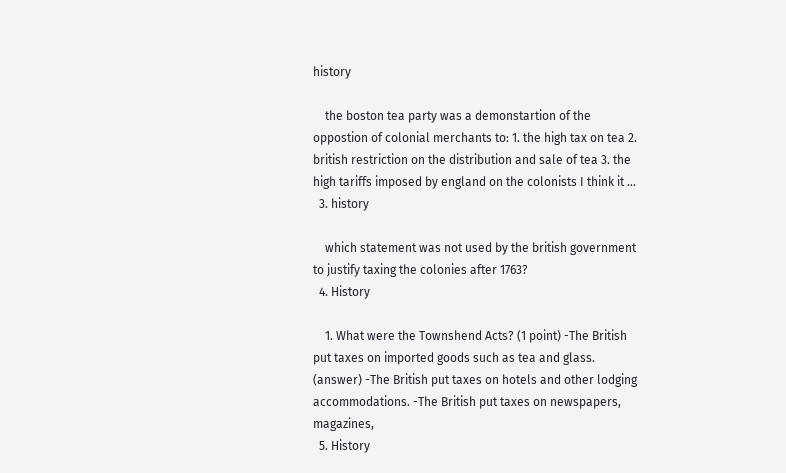history

    the boston tea party was a demonstartion of the oppostion of colonial merchants to: 1. the high tax on tea 2. british restriction on the distribution and sale of tea 3. the high tariffs imposed by england on the colonists I think it …
  3. history

    which statement was not used by the british government to justify taxing the colonies after 1763?
  4. History

    1. What were the Townshend Acts? (1 point) -The British put taxes on imported goods such as tea and glass. (answer) -The British put taxes on hotels and other lodging accommodations. -The British put taxes on newspapers, magazines,
  5. History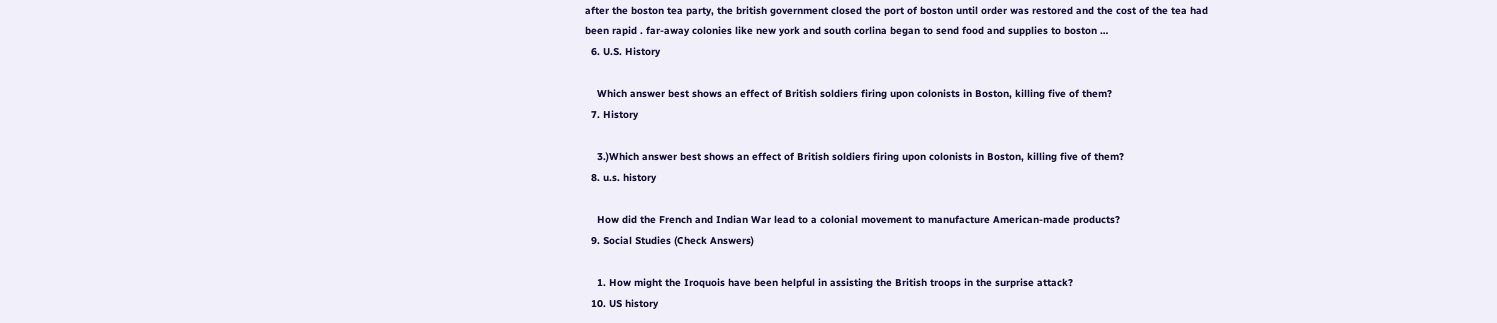after the boston tea party, the british government closed the port of boston until order was restored and the cost of the tea had been rapid . far-away colonies like new york and south corlina began to send food and supplies to boston …
  6. U.S. History

    Which answer best shows an effect of British soldiers firing upon colonists in Boston, killing five of them?
  7. History

    3.)Which answer best shows an effect of British soldiers firing upon colonists in Boston, killing five of them?
  8. u.s. history

    How did the French and Indian War lead to a colonial movement to manufacture American-made products?
  9. Social Studies (Check Answers)

    1. How might the Iroquois have been helpful in assisting the British troops in the surprise attack?
  10. US history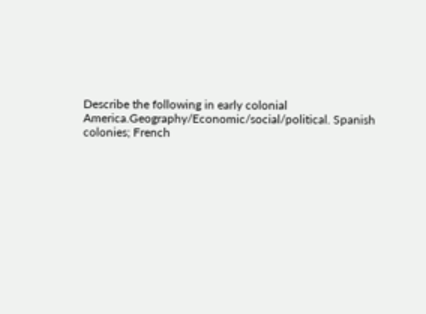Describe the following in early colonial America.Geography/Economic/social/political. Spanish colonies; French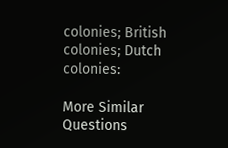colonies; British colonies; Dutch colonies:

More Similar Questions